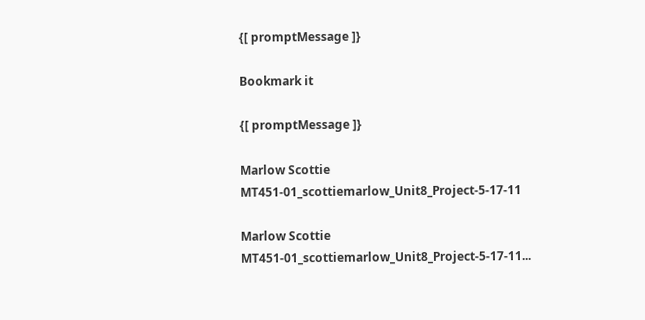{[ promptMessage ]}

Bookmark it

{[ promptMessage ]}

Marlow Scottie MT451-01_scottiemarlow_Unit8_Project-5-17-11

Marlow Scottie MT451-01_scottiemarlow_Unit8_Project-5-17-11...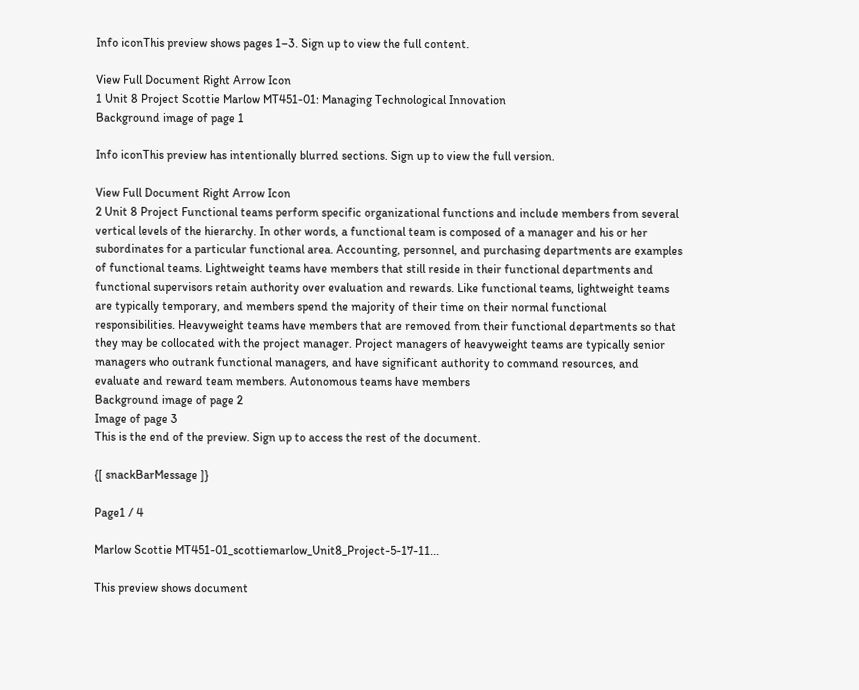Info iconThis preview shows pages 1–3. Sign up to view the full content.

View Full Document Right Arrow Icon
1 Unit 8 Project Scottie Marlow MT451-01: Managing Technological Innovation
Background image of page 1

Info iconThis preview has intentionally blurred sections. Sign up to view the full version.

View Full Document Right Arrow Icon
2 Unit 8 Project Functional teams perform specific organizational functions and include members from several vertical levels of the hierarchy. In other words, a functional team is composed of a manager and his or her subordinates for a particular functional area. Accounting, personnel, and purchasing departments are examples of functional teams. Lightweight teams have members that still reside in their functional departments and functional supervisors retain authority over evaluation and rewards. Like functional teams, lightweight teams are typically temporary, and members spend the majority of their time on their normal functional responsibilities. Heavyweight teams have members that are removed from their functional departments so that they may be collocated with the project manager. Project managers of heavyweight teams are typically senior managers who outrank functional managers, and have significant authority to command resources, and evaluate and reward team members. Autonomous teams have members
Background image of page 2
Image of page 3
This is the end of the preview. Sign up to access the rest of the document.

{[ snackBarMessage ]}

Page1 / 4

Marlow Scottie MT451-01_scottiemarlow_Unit8_Project-5-17-11...

This preview shows document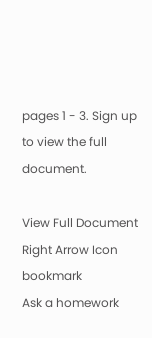pages 1 - 3. Sign up to view the full document.

View Full Document Right Arrow Icon bookmark
Ask a homework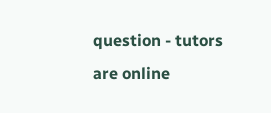question - tutors are online